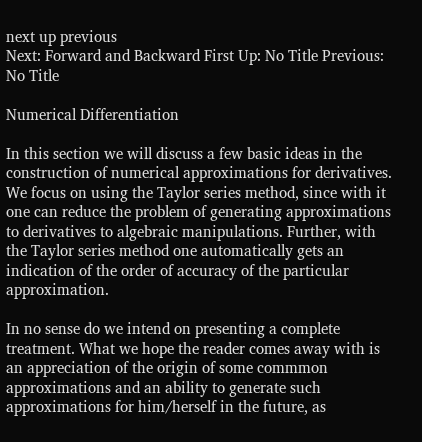next up previous
Next: Forward and Backward First Up: No Title Previous: No Title

Numerical Differentiation

In this section we will discuss a few basic ideas in the construction of numerical approximations for derivatives. We focus on using the Taylor series method, since with it one can reduce the problem of generating approximations to derivatives to algebraic manipulations. Further, with the Taylor series method one automatically gets an indication of the order of accuracy of the particular approximation.

In no sense do we intend on presenting a complete treatment. What we hope the reader comes away with is an appreciation of the origin of some commmon approximations and an ability to generate such approximations for him/herself in the future, as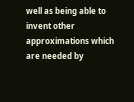well as being able to invent other approximations which are needed by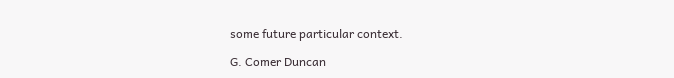some future particular context.

G. Comer Duncan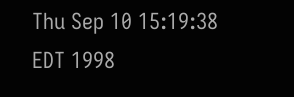Thu Sep 10 15:19:38 EDT 1998